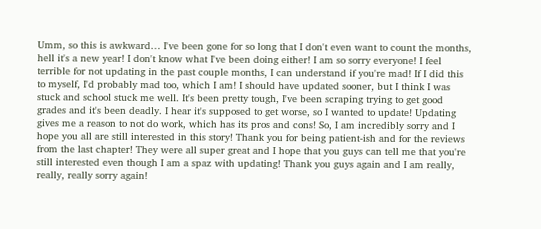Umm, so this is awkward… I've been gone for so long that I don't even want to count the months, hell it's a new year! I don't know what I've been doing either! I am so sorry everyone! I feel terrible for not updating in the past couple months, I can understand if you're mad! If I did this to myself, I'd probably mad too, which I am! I should have updated sooner, but I think I was stuck and school stuck me well. It's been pretty tough, I've been scraping trying to get good grades and it's been deadly. I hear it's supposed to get worse, so I wanted to update! Updating gives me a reason to not do work, which has its pros and cons! So, I am incredibly sorry and I hope you all are still interested in this story! Thank you for being patient-ish and for the reviews from the last chapter! They were all super great and I hope that you guys can tell me that you're still interested even though I am a spaz with updating! Thank you guys again and I am really, really, really sorry again!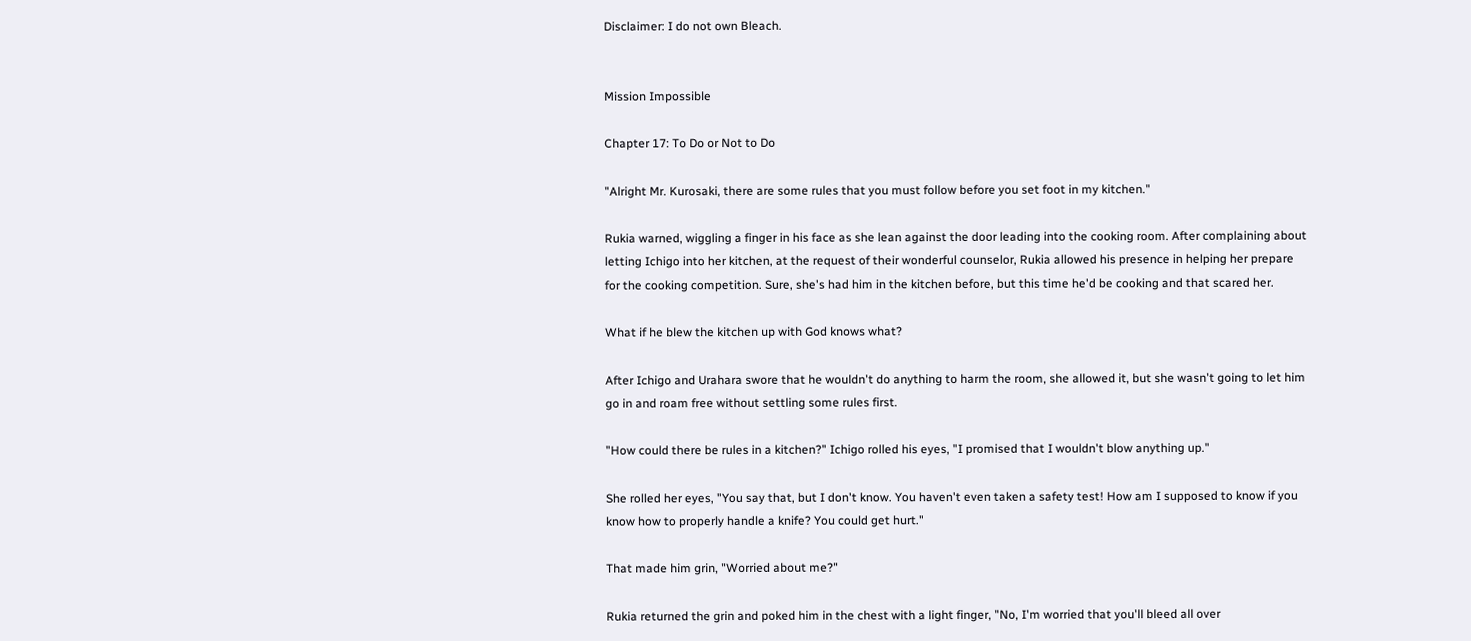Disclaimer: I do not own Bleach.


Mission Impossible

Chapter 17: To Do or Not to Do

"Alright Mr. Kurosaki, there are some rules that you must follow before you set foot in my kitchen."

Rukia warned, wiggling a finger in his face as she lean against the door leading into the cooking room. After complaining about letting Ichigo into her kitchen, at the request of their wonderful counselor, Rukia allowed his presence in helping her prepare for the cooking competition. Sure, she's had him in the kitchen before, but this time he'd be cooking and that scared her.

What if he blew the kitchen up with God knows what?

After Ichigo and Urahara swore that he wouldn't do anything to harm the room, she allowed it, but she wasn't going to let him go in and roam free without settling some rules first.

"How could there be rules in a kitchen?" Ichigo rolled his eyes, "I promised that I wouldn't blow anything up."

She rolled her eyes, "You say that, but I don't know. You haven't even taken a safety test! How am I supposed to know if you know how to properly handle a knife? You could get hurt."

That made him grin, "Worried about me?"

Rukia returned the grin and poked him in the chest with a light finger, "No, I'm worried that you'll bleed all over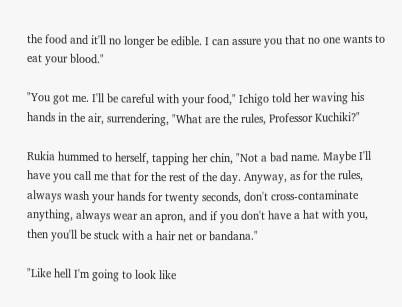the food and it'll no longer be edible. I can assure you that no one wants to eat your blood."

"You got me. I'll be careful with your food," Ichigo told her waving his hands in the air, surrendering, "What are the rules, Professor Kuchiki?"

Rukia hummed to herself, tapping her chin, "Not a bad name. Maybe I'll have you call me that for the rest of the day. Anyway, as for the rules, always wash your hands for twenty seconds, don't cross-contaminate anything, always wear an apron, and if you don't have a hat with you, then you'll be stuck with a hair net or bandana."

"Like hell I'm going to look like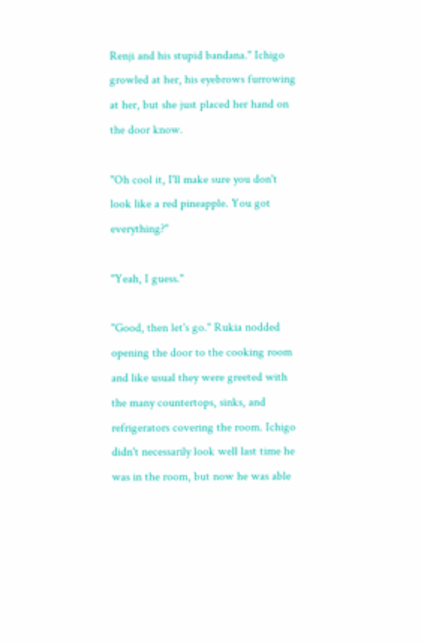Renji and his stupid bandana." Ichigo growled at her, his eyebrows furrowing at her, but she just placed her hand on the door know.

"Oh cool it, I'll make sure you don't look like a red pineapple. You got everything?"

"Yeah, I guess."

"Good, then let's go." Rukia nodded opening the door to the cooking room and like usual they were greeted with the many countertops, sinks, and refrigerators covering the room. Ichigo didn't necessarily look well last time he was in the room, but now he was able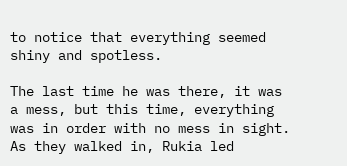to notice that everything seemed shiny and spotless.

The last time he was there, it was a mess, but this time, everything was in order with no mess in sight. As they walked in, Rukia led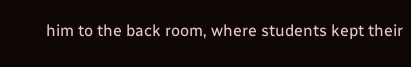him to the back room, where students kept their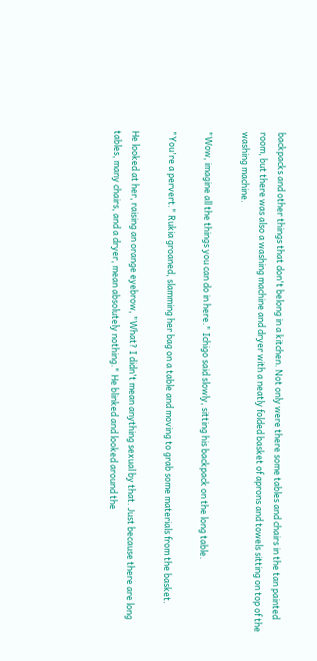backpacks and other things that don't belong in a kitchen. Not only were there some tables and chairs in the tan painted room, but there was also a washing machine and dryer with a neatly folded basket of aprons and towels sitting on top of the washing machine.

"Wow, imagine all the things you can do in here." Ichigo said slowly, sitting his backpack on the long table.

"You're a pervert." Rukia groaned, slamming her bag on a table and moving to grab some materials from the basket.

He looked at her, raising an orange eyebrow, "What? I didn't mean anything sexual by that. Just because there are long tables, many chairs, and a dryer, mean absolutely nothing." He blinked and looked around the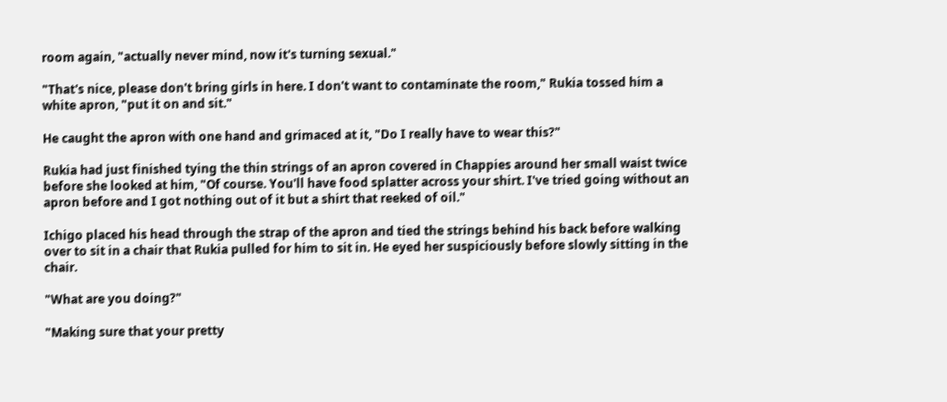room again, "actually never mind, now it's turning sexual."

"That's nice, please don't bring girls in here. I don't want to contaminate the room," Rukia tossed him a white apron, "put it on and sit."

He caught the apron with one hand and grimaced at it, "Do I really have to wear this?"

Rukia had just finished tying the thin strings of an apron covered in Chappies around her small waist twice before she looked at him, "Of course. You'll have food splatter across your shirt. I've tried going without an apron before and I got nothing out of it but a shirt that reeked of oil."

Ichigo placed his head through the strap of the apron and tied the strings behind his back before walking over to sit in a chair that Rukia pulled for him to sit in. He eyed her suspiciously before slowly sitting in the chair.

"What are you doing?"

"Making sure that your pretty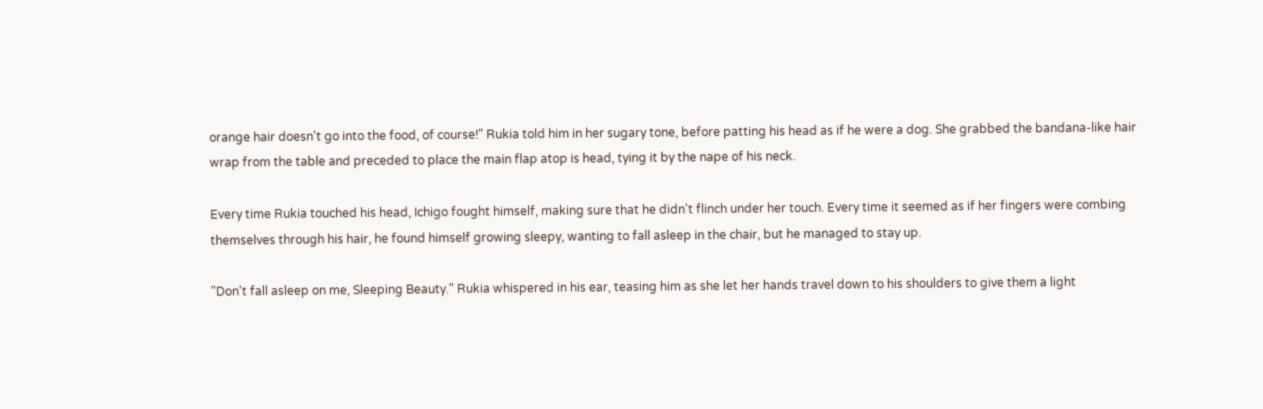orange hair doesn't go into the food, of course!" Rukia told him in her sugary tone, before patting his head as if he were a dog. She grabbed the bandana-like hair wrap from the table and preceded to place the main flap atop is head, tying it by the nape of his neck.

Every time Rukia touched his head, Ichigo fought himself, making sure that he didn't flinch under her touch. Every time it seemed as if her fingers were combing themselves through his hair, he found himself growing sleepy, wanting to fall asleep in the chair, but he managed to stay up.

"Don't fall asleep on me, Sleeping Beauty." Rukia whispered in his ear, teasing him as she let her hands travel down to his shoulders to give them a light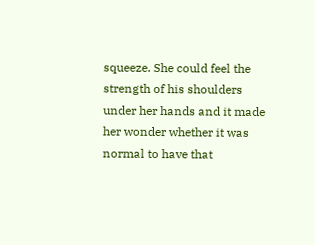squeeze. She could feel the strength of his shoulders under her hands and it made her wonder whether it was normal to have that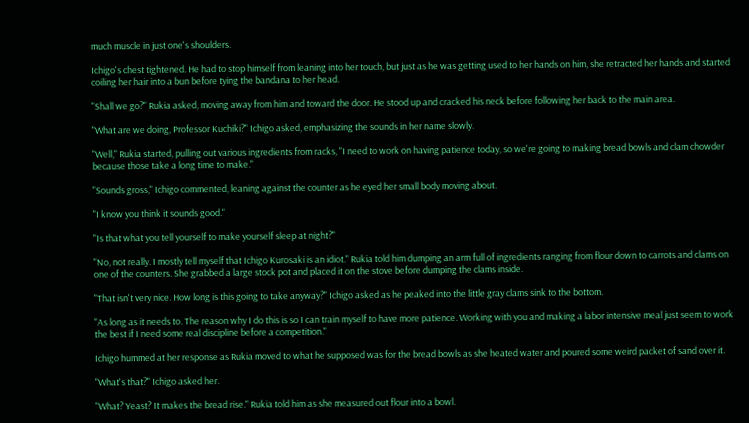much muscle in just one's shoulders.

Ichigo's chest tightened. He had to stop himself from leaning into her touch, but just as he was getting used to her hands on him, she retracted her hands and started coiling her hair into a bun before tying the bandana to her head.

"Shall we go?" Rukia asked, moving away from him and toward the door. He stood up and cracked his neck before following her back to the main area.

"What are we doing, Professor Kuchiki?" Ichigo asked, emphasizing the sounds in her name slowly.

"Well," Rukia started, pulling out various ingredients from racks, "I need to work on having patience today, so we're going to making bread bowls and clam chowder because those take a long time to make."

"Sounds gross," Ichigo commented, leaning against the counter as he eyed her small body moving about.

"I know you think it sounds good."

"Is that what you tell yourself to make yourself sleep at night?"

"No, not really. I mostly tell myself that Ichigo Kurosaki is an idiot." Rukia told him dumping an arm full of ingredients ranging from flour down to carrots and clams on one of the counters. She grabbed a large stock pot and placed it on the stove before dumping the clams inside.

"That isn't very nice. How long is this going to take anyway?" Ichigo asked as he peaked into the little gray clams sink to the bottom.

"As long as it needs to. The reason why I do this is so I can train myself to have more patience. Working with you and making a labor intensive meal just seem to work the best if I need some real discipline before a competition."

Ichigo hummed at her response as Rukia moved to what he supposed was for the bread bowls as she heated water and poured some weird packet of sand over it.

"What's that?" Ichigo asked her.

"What? Yeast? It makes the bread rise." Rukia told him as she measured out flour into a bowl.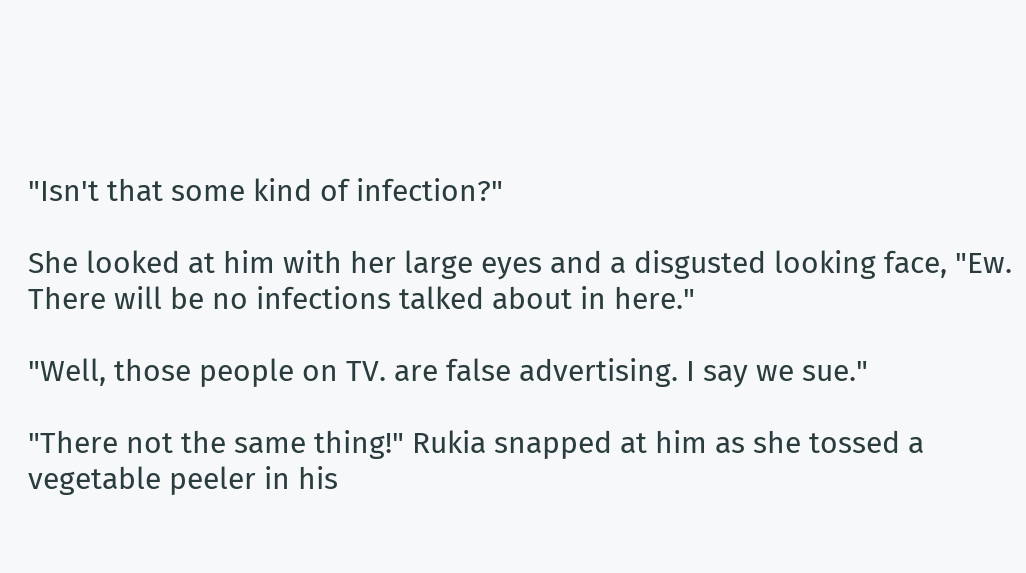"Isn't that some kind of infection?"

She looked at him with her large eyes and a disgusted looking face, "Ew. There will be no infections talked about in here."

"Well, those people on TV. are false advertising. I say we sue."

"There not the same thing!" Rukia snapped at him as she tossed a vegetable peeler in his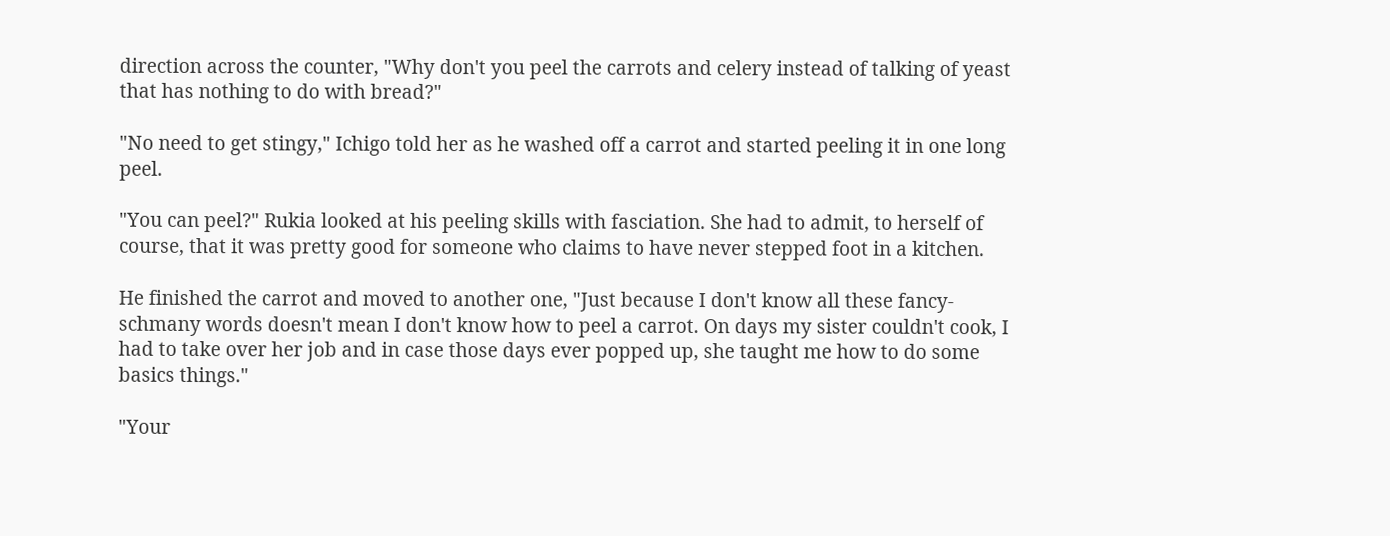direction across the counter, "Why don't you peel the carrots and celery instead of talking of yeast that has nothing to do with bread?"

"No need to get stingy," Ichigo told her as he washed off a carrot and started peeling it in one long peel.

"You can peel?" Rukia looked at his peeling skills with fasciation. She had to admit, to herself of course, that it was pretty good for someone who claims to have never stepped foot in a kitchen.

He finished the carrot and moved to another one, "Just because I don't know all these fancy-schmany words doesn't mean I don't know how to peel a carrot. On days my sister couldn't cook, I had to take over her job and in case those days ever popped up, she taught me how to do some basics things."

"Your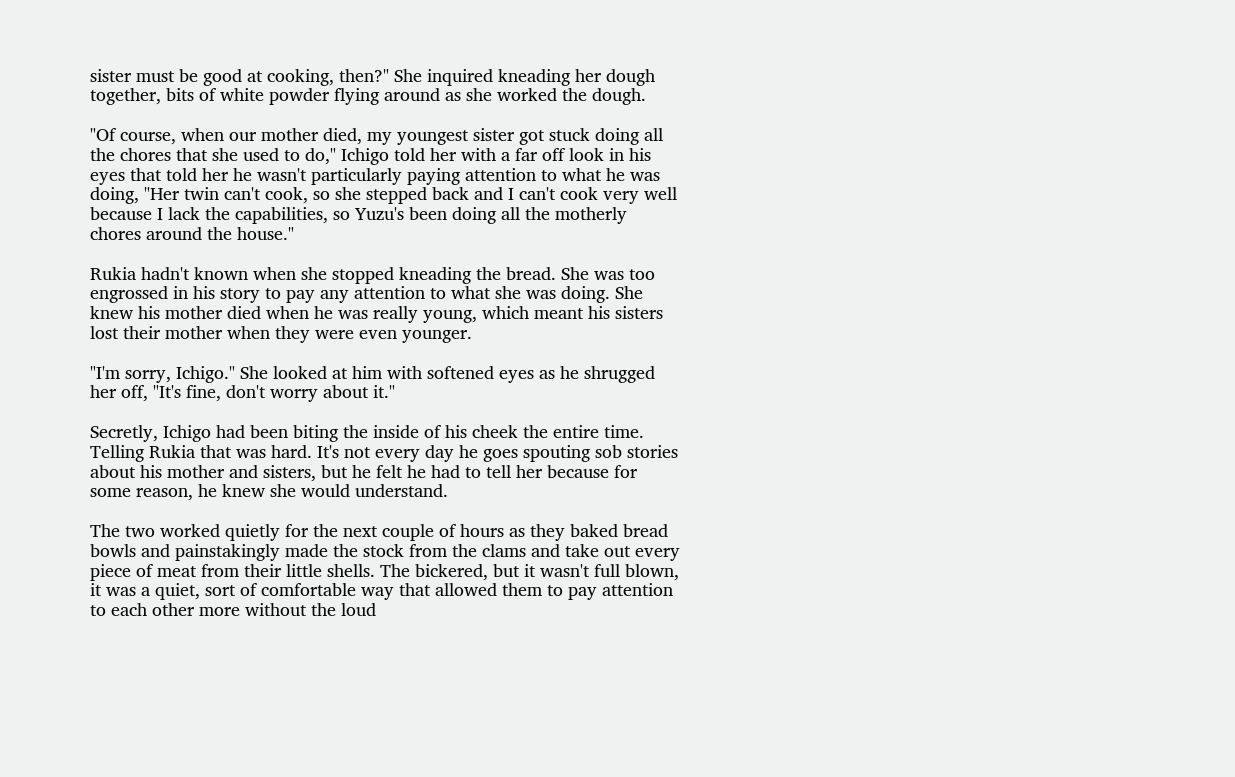sister must be good at cooking, then?" She inquired kneading her dough together, bits of white powder flying around as she worked the dough.

"Of course, when our mother died, my youngest sister got stuck doing all the chores that she used to do," Ichigo told her with a far off look in his eyes that told her he wasn't particularly paying attention to what he was doing, "Her twin can't cook, so she stepped back and I can't cook very well because I lack the capabilities, so Yuzu's been doing all the motherly chores around the house."

Rukia hadn't known when she stopped kneading the bread. She was too engrossed in his story to pay any attention to what she was doing. She knew his mother died when he was really young, which meant his sisters lost their mother when they were even younger.

"I'm sorry, Ichigo." She looked at him with softened eyes as he shrugged her off, "It's fine, don't worry about it."

Secretly, Ichigo had been biting the inside of his cheek the entire time. Telling Rukia that was hard. It's not every day he goes spouting sob stories about his mother and sisters, but he felt he had to tell her because for some reason, he knew she would understand.

The two worked quietly for the next couple of hours as they baked bread bowls and painstakingly made the stock from the clams and take out every piece of meat from their little shells. The bickered, but it wasn't full blown, it was a quiet, sort of comfortable way that allowed them to pay attention to each other more without the loud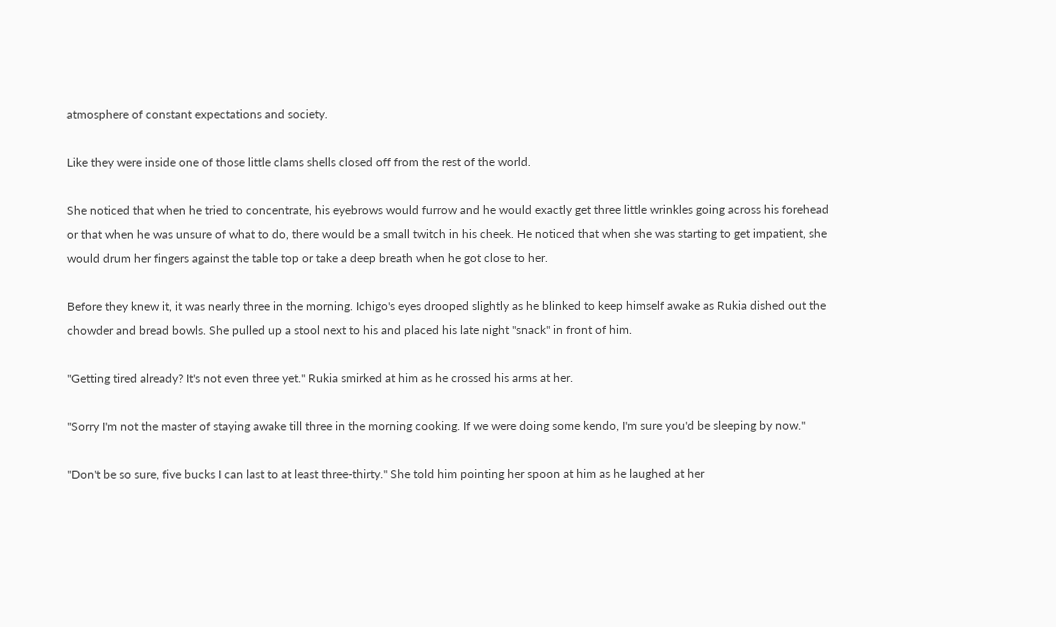atmosphere of constant expectations and society.

Like they were inside one of those little clams shells closed off from the rest of the world.

She noticed that when he tried to concentrate, his eyebrows would furrow and he would exactly get three little wrinkles going across his forehead or that when he was unsure of what to do, there would be a small twitch in his cheek. He noticed that when she was starting to get impatient, she would drum her fingers against the table top or take a deep breath when he got close to her.

Before they knew it, it was nearly three in the morning. Ichigo's eyes drooped slightly as he blinked to keep himself awake as Rukia dished out the chowder and bread bowls. She pulled up a stool next to his and placed his late night "snack" in front of him.

"Getting tired already? It's not even three yet." Rukia smirked at him as he crossed his arms at her.

"Sorry I'm not the master of staying awake till three in the morning cooking. If we were doing some kendo, I'm sure you'd be sleeping by now."

"Don't be so sure, five bucks I can last to at least three-thirty." She told him pointing her spoon at him as he laughed at her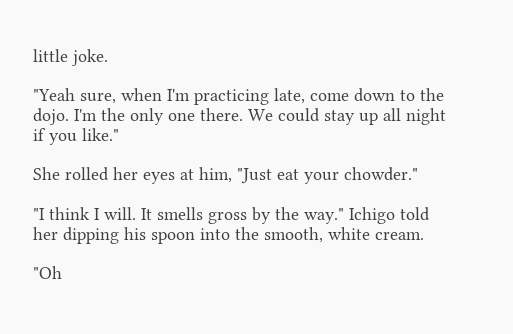little joke.

"Yeah sure, when I'm practicing late, come down to the dojo. I'm the only one there. We could stay up all night if you like."

She rolled her eyes at him, "Just eat your chowder."

"I think I will. It smells gross by the way." Ichigo told her dipping his spoon into the smooth, white cream.

"Oh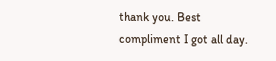thank you. Best compliment I got all day.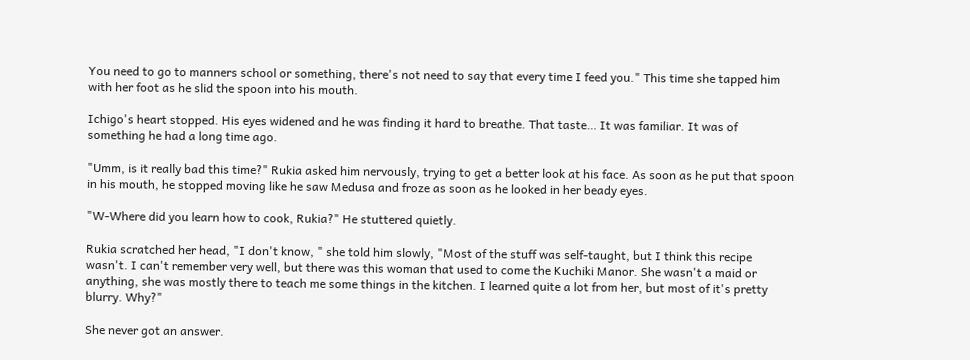You need to go to manners school or something, there's not need to say that every time I feed you." This time she tapped him with her foot as he slid the spoon into his mouth.

Ichigo's heart stopped. His eyes widened and he was finding it hard to breathe. That taste… It was familiar. It was of something he had a long time ago.

"Umm, is it really bad this time?" Rukia asked him nervously, trying to get a better look at his face. As soon as he put that spoon in his mouth, he stopped moving like he saw Medusa and froze as soon as he looked in her beady eyes.

"W-Where did you learn how to cook, Rukia?" He stuttered quietly.

Rukia scratched her head, "I don't know, " she told him slowly, "Most of the stuff was self-taught, but I think this recipe wasn't. I can't remember very well, but there was this woman that used to come the Kuchiki Manor. She wasn't a maid or anything, she was mostly there to teach me some things in the kitchen. I learned quite a lot from her, but most of it's pretty blurry. Why?"

She never got an answer.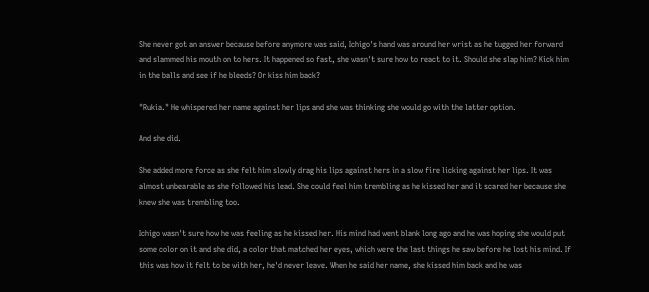She never got an answer because before anymore was said, Ichigo's hand was around her wrist as he tugged her forward and slammed his mouth on to hers. It happened so fast, she wasn't sure how to react to it. Should she slap him? Kick him in the balls and see if he bleeds? Or kiss him back?

"Rukia." He whispered her name against her lips and she was thinking she would go with the latter option.

And she did.

She added more force as she felt him slowly drag his lips against hers in a slow fire licking against her lips. It was almost unbearable as she followed his lead. She could feel him trembling as he kissed her and it scared her because she knew she was trembling too.

Ichigo wasn't sure how he was feeling as he kissed her. His mind had went blank long ago and he was hoping she would put some color on it and she did, a color that matched her eyes, which were the last things he saw before he lost his mind. If this was how it felt to be with her, he'd never leave. When he said her name, she kissed him back and he was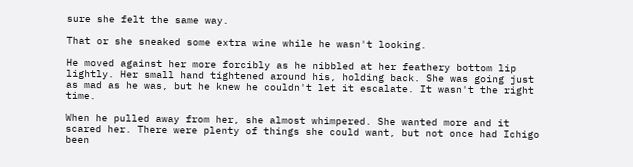sure she felt the same way.

That or she sneaked some extra wine while he wasn't looking.

He moved against her more forcibly as he nibbled at her feathery bottom lip lightly. Her small hand tightened around his, holding back. She was going just as mad as he was, but he knew he couldn't let it escalate. It wasn't the right time.

When he pulled away from her, she almost whimpered. She wanted more and it scared her. There were plenty of things she could want, but not once had Ichigo been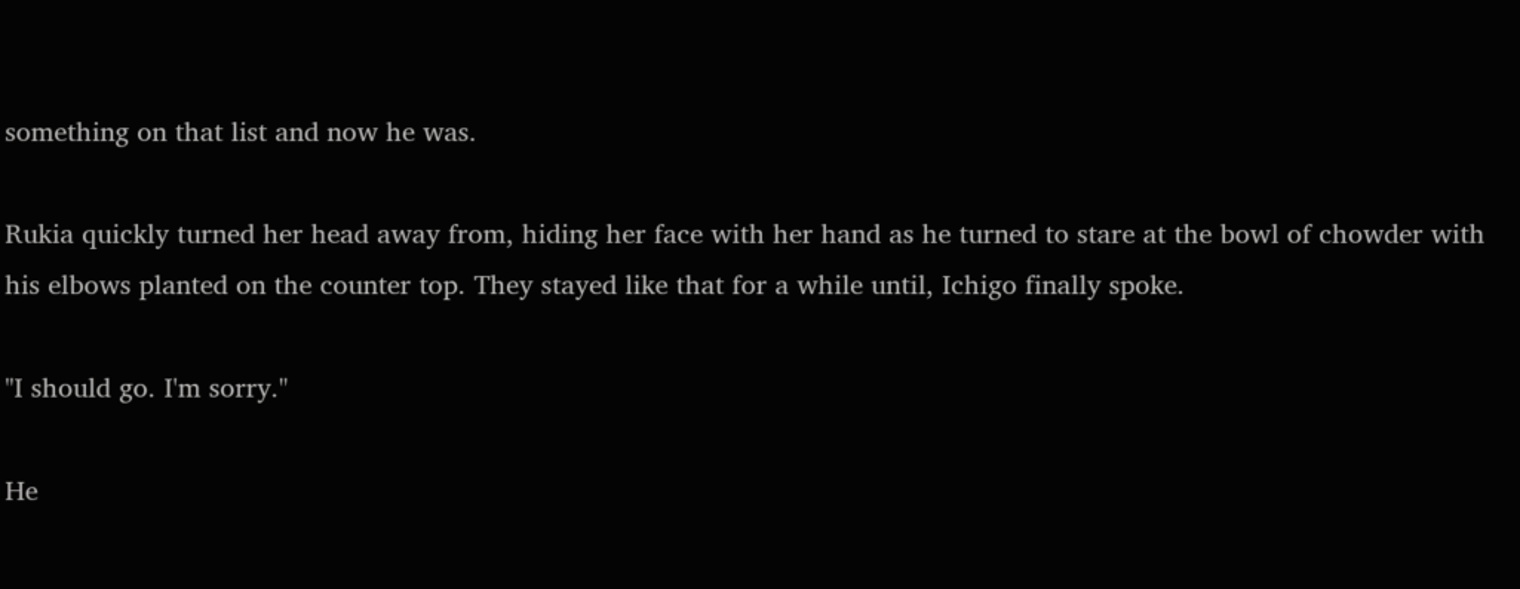something on that list and now he was.

Rukia quickly turned her head away from, hiding her face with her hand as he turned to stare at the bowl of chowder with his elbows planted on the counter top. They stayed like that for a while until, Ichigo finally spoke.

"I should go. I'm sorry."

He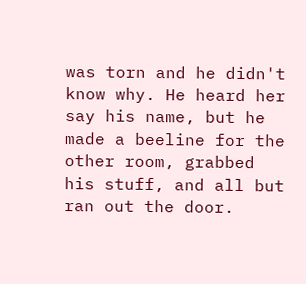was torn and he didn't know why. He heard her say his name, but he made a beeline for the other room, grabbed his stuff, and all but ran out the door.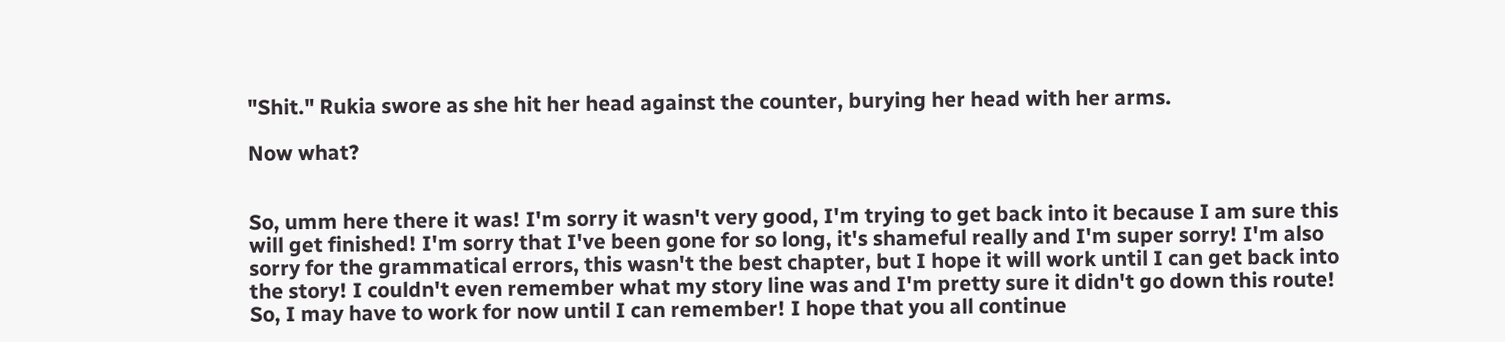"Shit." Rukia swore as she hit her head against the counter, burying her head with her arms.

Now what?


So, umm here there it was! I'm sorry it wasn't very good, I'm trying to get back into it because I am sure this will get finished! I'm sorry that I've been gone for so long, it's shameful really and I'm super sorry! I'm also sorry for the grammatical errors, this wasn't the best chapter, but I hope it will work until I can get back into the story! I couldn't even remember what my story line was and I'm pretty sure it didn't go down this route! So, I may have to work for now until I can remember! I hope that you all continue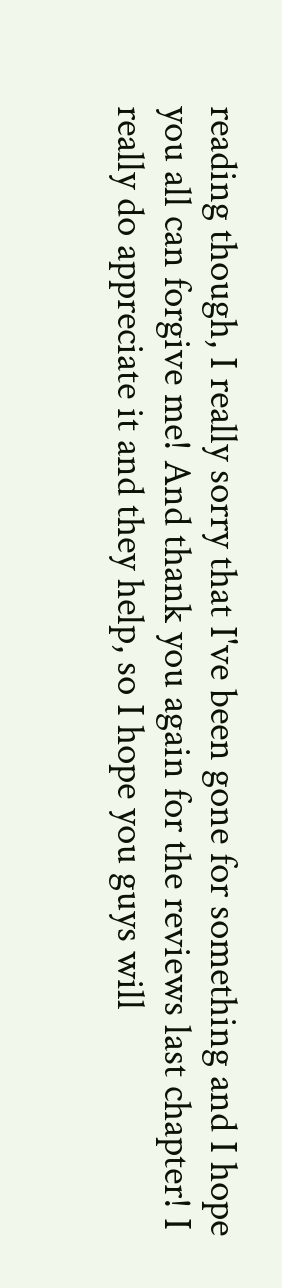reading though, I really sorry that I've been gone for something and I hope you all can forgive me! And thank you again for the reviews last chapter! I really do appreciate it and they help, so I hope you guys will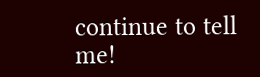continue to tell me!